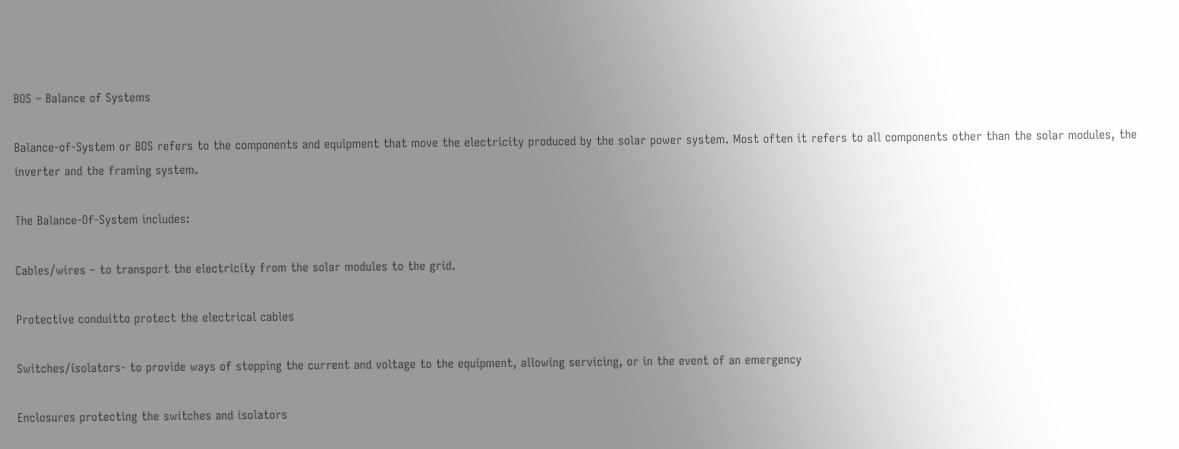BOS – Balance of Systems

Balance-of-System or BOS refers to the components and equipment that move the electricity produced by the solar power system. Most often it refers to all components other than the solar modules, the inverter and the framing system.

The Balance-Of-System includes:

Cables/wires – to transport the electricity from the solar modules to the grid.

Protective conduitto protect the electrical cables

Switches/isolators- to provide ways of stopping the current and voltage to the equipment, allowing servicing, or in the event of an emergency

Enclosures protecting the switches and isolators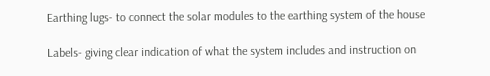Earthing lugs- to connect the solar modules to the earthing system of the house

Labels- giving clear indication of what the system includes and instruction on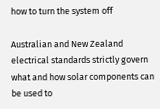how to turn the system off

Australian and New Zealand electrical standards strictly govern what and how solar components can be used to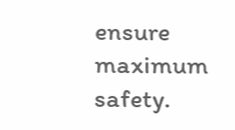ensure maximum safety.